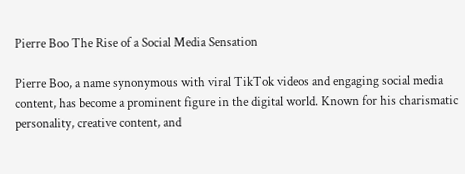Pierre Boo The Rise of a Social Media Sensation

Pierre Boo, a name synonymous with viral TikTok videos and engaging social media content, has become a prominent figure in the digital world. Known for his charismatic personality, creative content, and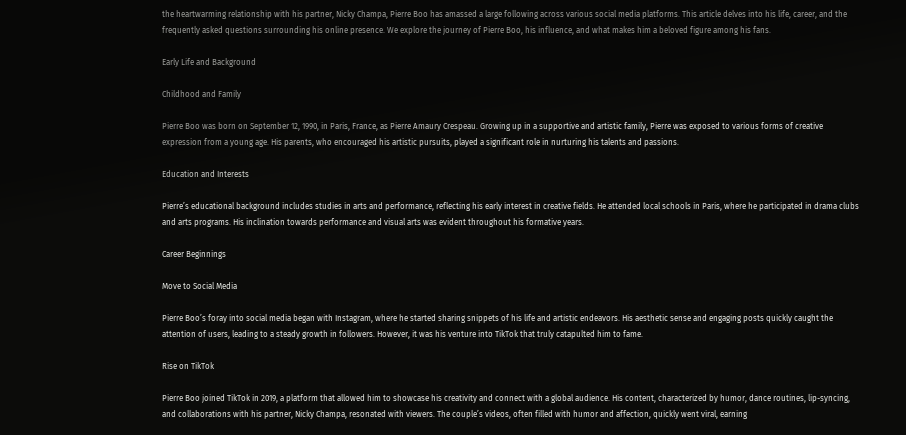the heartwarming relationship with his partner, Nicky Champa, Pierre Boo has amassed a large following across various social media platforms. This article delves into his life, career, and the frequently asked questions surrounding his online presence. We explore the journey of Pierre Boo, his influence, and what makes him a beloved figure among his fans.

Early Life and Background

Childhood and Family

Pierre Boo was born on September 12, 1990, in Paris, France, as Pierre Amaury Crespeau. Growing up in a supportive and artistic family, Pierre was exposed to various forms of creative expression from a young age. His parents, who encouraged his artistic pursuits, played a significant role in nurturing his talents and passions.

Education and Interests

Pierre’s educational background includes studies in arts and performance, reflecting his early interest in creative fields. He attended local schools in Paris, where he participated in drama clubs and arts programs. His inclination towards performance and visual arts was evident throughout his formative years.

Career Beginnings

Move to Social Media

Pierre Boo’s foray into social media began with Instagram, where he started sharing snippets of his life and artistic endeavors. His aesthetic sense and engaging posts quickly caught the attention of users, leading to a steady growth in followers. However, it was his venture into TikTok that truly catapulted him to fame.

Rise on TikTok

Pierre Boo joined TikTok in 2019, a platform that allowed him to showcase his creativity and connect with a global audience. His content, characterized by humor, dance routines, lip-syncing, and collaborations with his partner, Nicky Champa, resonated with viewers. The couple’s videos, often filled with humor and affection, quickly went viral, earning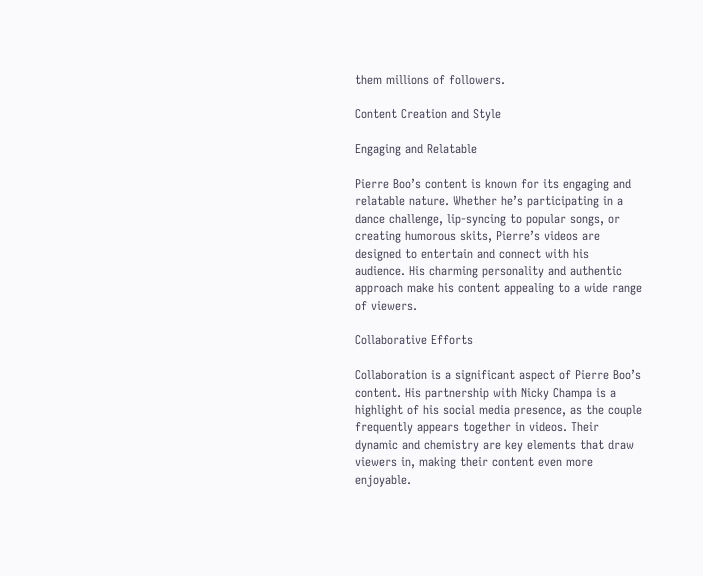them millions of followers.

Content Creation and Style

Engaging and Relatable

Pierre Boo’s content is known for its engaging and relatable nature. Whether he’s participating in a dance challenge, lip-syncing to popular songs, or creating humorous skits, Pierre’s videos are designed to entertain and connect with his audience. His charming personality and authentic approach make his content appealing to a wide range of viewers.

Collaborative Efforts

Collaboration is a significant aspect of Pierre Boo’s content. His partnership with Nicky Champa is a highlight of his social media presence, as the couple frequently appears together in videos. Their dynamic and chemistry are key elements that draw viewers in, making their content even more enjoyable.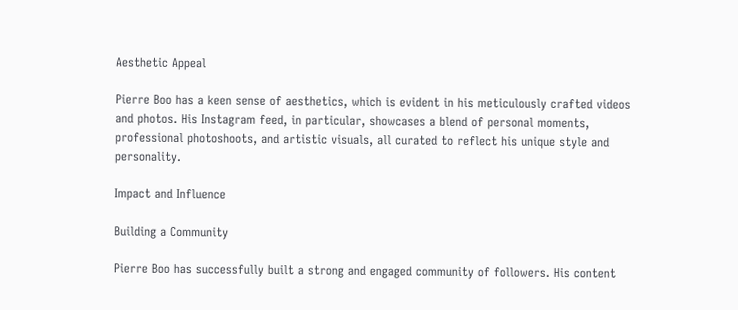Aesthetic Appeal

Pierre Boo has a keen sense of aesthetics, which is evident in his meticulously crafted videos and photos. His Instagram feed, in particular, showcases a blend of personal moments, professional photoshoots, and artistic visuals, all curated to reflect his unique style and personality.

Impact and Influence

Building a Community

Pierre Boo has successfully built a strong and engaged community of followers. His content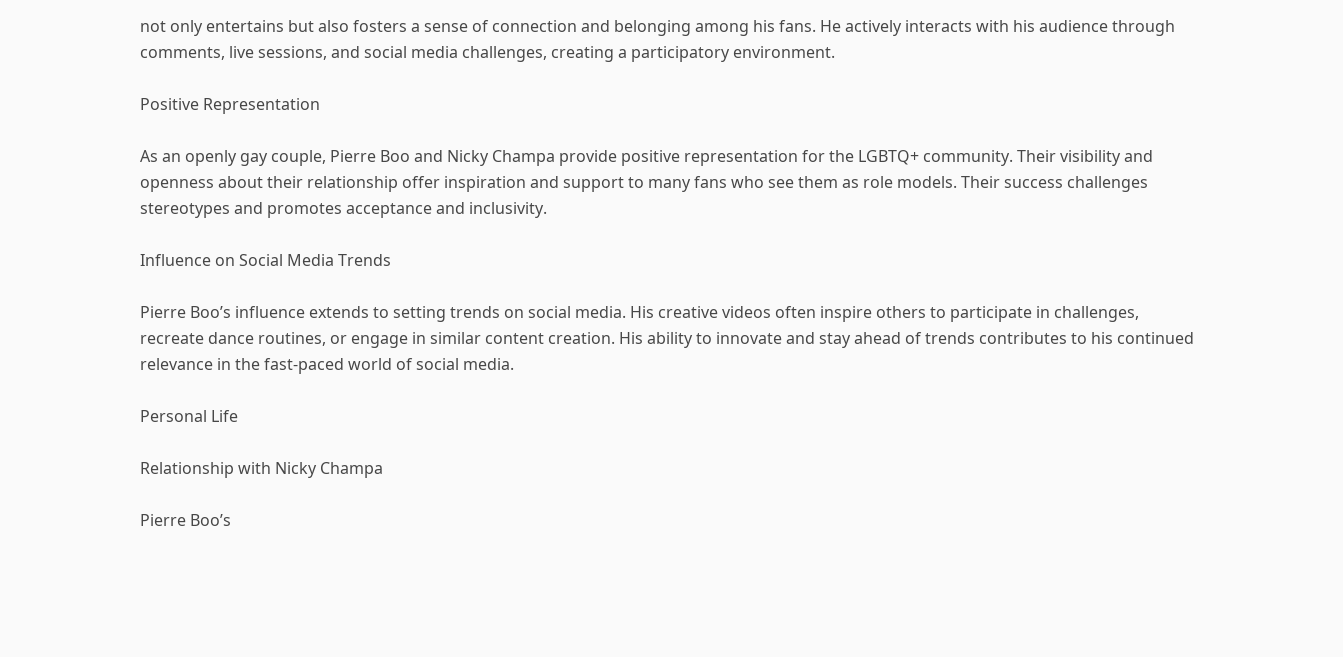not only entertains but also fosters a sense of connection and belonging among his fans. He actively interacts with his audience through comments, live sessions, and social media challenges, creating a participatory environment.

Positive Representation

As an openly gay couple, Pierre Boo and Nicky Champa provide positive representation for the LGBTQ+ community. Their visibility and openness about their relationship offer inspiration and support to many fans who see them as role models. Their success challenges stereotypes and promotes acceptance and inclusivity.

Influence on Social Media Trends

Pierre Boo’s influence extends to setting trends on social media. His creative videos often inspire others to participate in challenges, recreate dance routines, or engage in similar content creation. His ability to innovate and stay ahead of trends contributes to his continued relevance in the fast-paced world of social media.

Personal Life

Relationship with Nicky Champa

Pierre Boo’s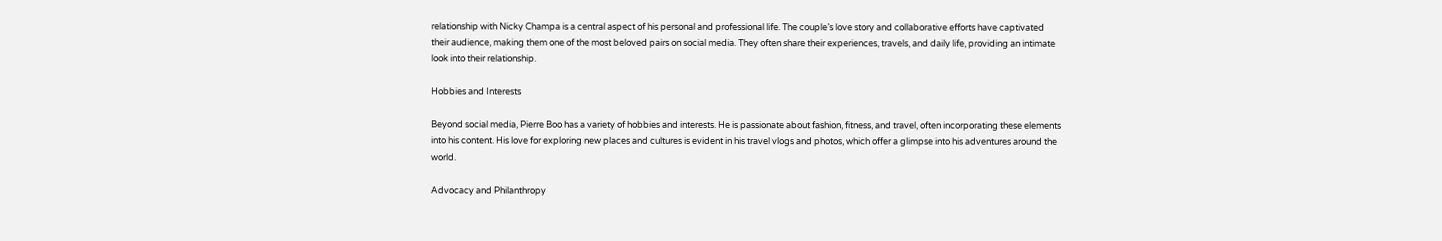relationship with Nicky Champa is a central aspect of his personal and professional life. The couple’s love story and collaborative efforts have captivated their audience, making them one of the most beloved pairs on social media. They often share their experiences, travels, and daily life, providing an intimate look into their relationship.

Hobbies and Interests

Beyond social media, Pierre Boo has a variety of hobbies and interests. He is passionate about fashion, fitness, and travel, often incorporating these elements into his content. His love for exploring new places and cultures is evident in his travel vlogs and photos, which offer a glimpse into his adventures around the world.

Advocacy and Philanthropy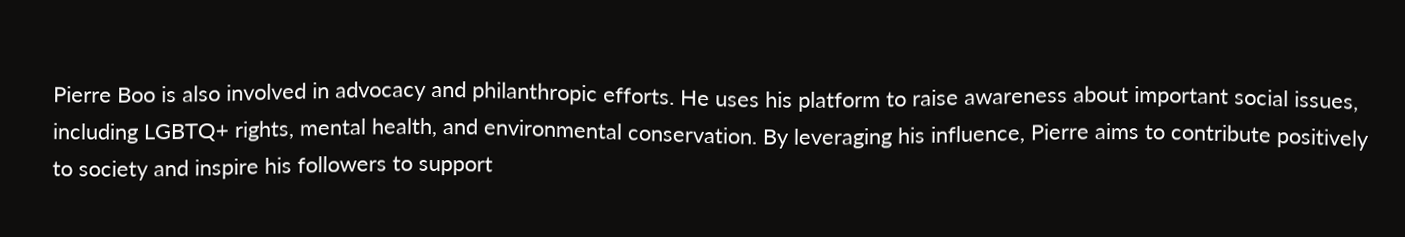Pierre Boo is also involved in advocacy and philanthropic efforts. He uses his platform to raise awareness about important social issues, including LGBTQ+ rights, mental health, and environmental conservation. By leveraging his influence, Pierre aims to contribute positively to society and inspire his followers to support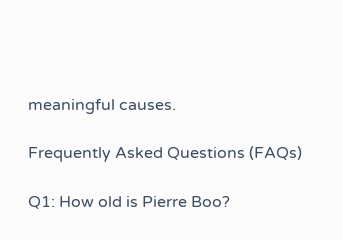meaningful causes.

Frequently Asked Questions (FAQs)

Q1: How old is Pierre Boo?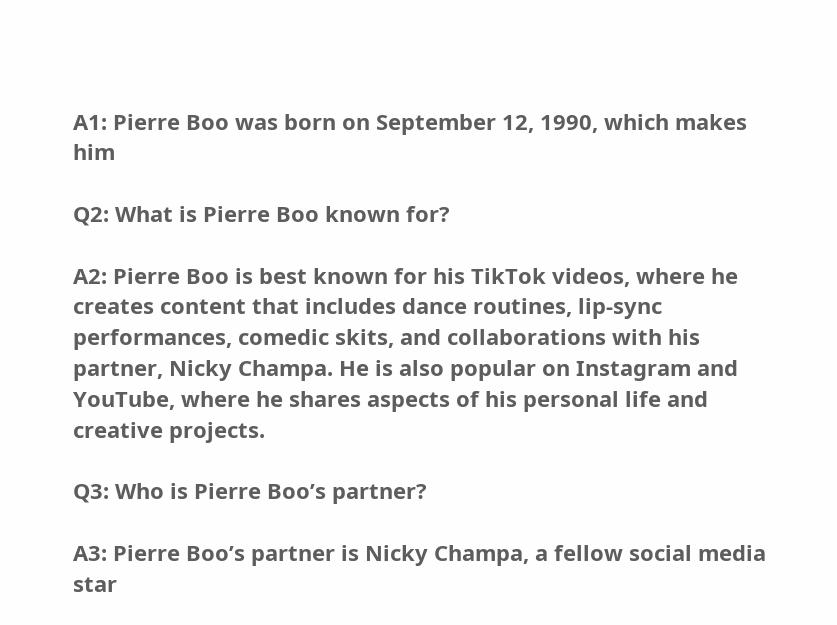A1: Pierre Boo was born on September 12, 1990, which makes him

Q2: What is Pierre Boo known for?

A2: Pierre Boo is best known for his TikTok videos, where he creates content that includes dance routines, lip-sync performances, comedic skits, and collaborations with his partner, Nicky Champa. He is also popular on Instagram and YouTube, where he shares aspects of his personal life and creative projects.

Q3: Who is Pierre Boo’s partner?

A3: Pierre Boo’s partner is Nicky Champa, a fellow social media star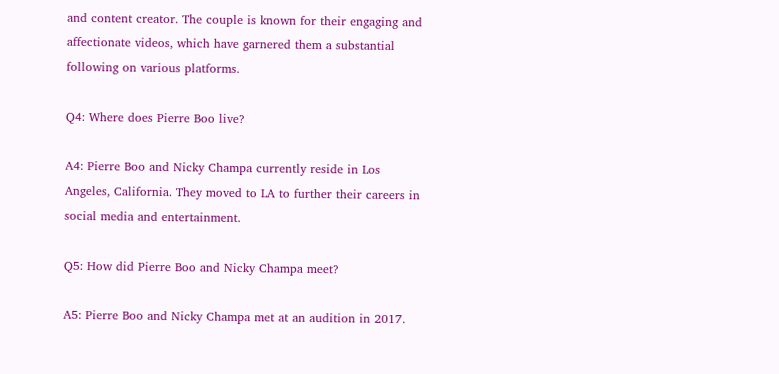and content creator. The couple is known for their engaging and affectionate videos, which have garnered them a substantial following on various platforms.

Q4: Where does Pierre Boo live?

A4: Pierre Boo and Nicky Champa currently reside in Los Angeles, California. They moved to LA to further their careers in social media and entertainment.

Q5: How did Pierre Boo and Nicky Champa meet?

A5: Pierre Boo and Nicky Champa met at an audition in 2017.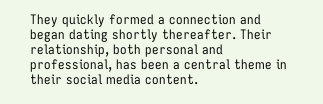They quickly formed a connection and began dating shortly thereafter. Their relationship, both personal and professional, has been a central theme in their social media content.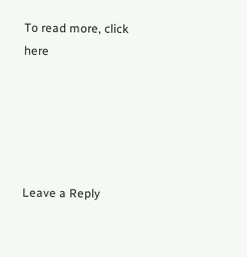To read more, click here





Leave a Reply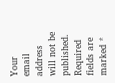Your email address will not be published. Required fields are marked *